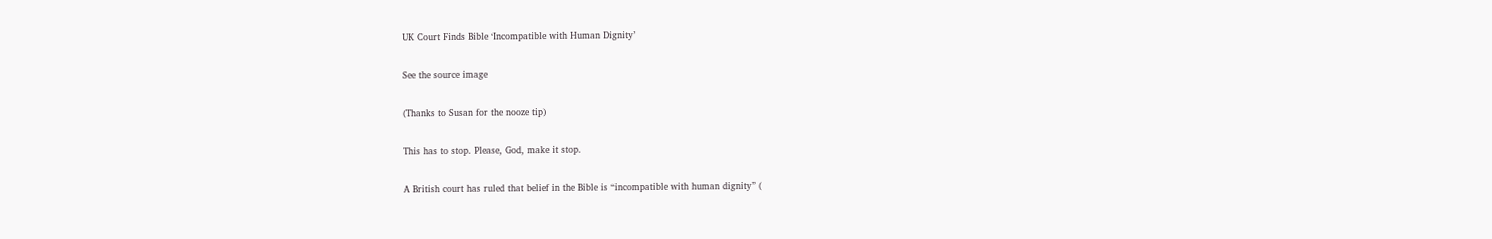UK Court Finds Bible ‘Incompatible with Human Dignity’

See the source image

(Thanks to Susan for the nooze tip)

This has to stop. Please, God, make it stop.

A British court has ruled that belief in the Bible is “incompatible with human dignity” (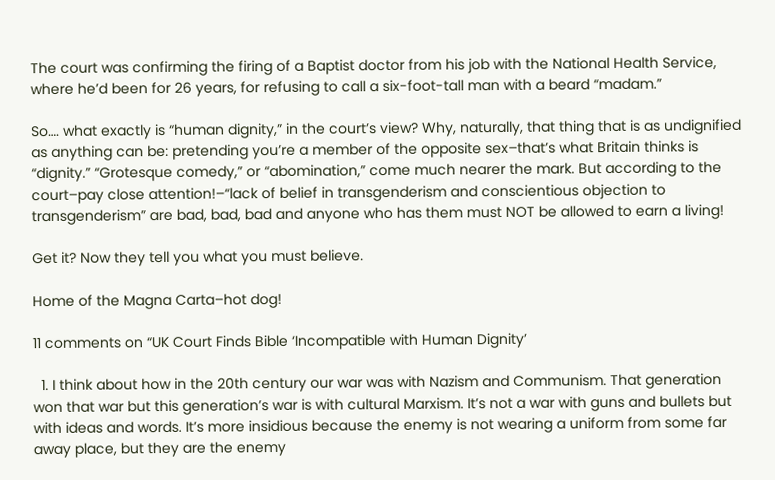The court was confirming the firing of a Baptist doctor from his job with the National Health Service, where he’d been for 26 years, for refusing to call a six-foot-tall man with a beard “madam.”

So…. what exactly is “human dignity,” in the court’s view? Why, naturally, that thing that is as undignified as anything can be: pretending you’re a member of the opposite sex–that’s what Britain thinks is “dignity.” “Grotesque comedy,” or “abomination,” come much nearer the mark. But according to the court–pay close attention!–“lack of belief in transgenderism and conscientious objection to transgenderism” are bad, bad, bad and anyone who has them must NOT be allowed to earn a living!

Get it? Now they tell you what you must believe.

Home of the Magna Carta–hot dog!

11 comments on “UK Court Finds Bible ‘Incompatible with Human Dignity’

  1. I think about how in the 20th century our war was with Nazism and Communism. That generation won that war but this generation’s war is with cultural Marxism. It’s not a war with guns and bullets but with ideas and words. It’s more insidious because the enemy is not wearing a uniform from some far away place, but they are the enemy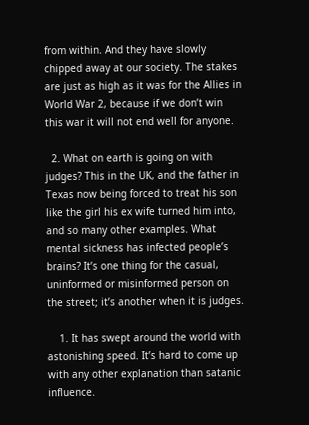from within. And they have slowly chipped away at our society. The stakes are just as high as it was for the Allies in World War 2, because if we don’t win this war it will not end well for anyone.

  2. What on earth is going on with judges? This in the UK, and the father in Texas now being forced to treat his son like the girl his ex wife turned him into, and so many other examples. What mental sickness has infected people’s brains? It’s one thing for the casual, uninformed or misinformed person on the street; it’s another when it is judges.

    1. It has swept around the world with astonishing speed. It’s hard to come up with any other explanation than satanic influence.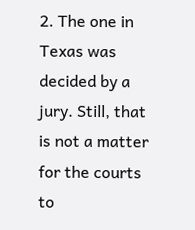2. The one in Texas was decided by a jury. Still, that is not a matter for the courts to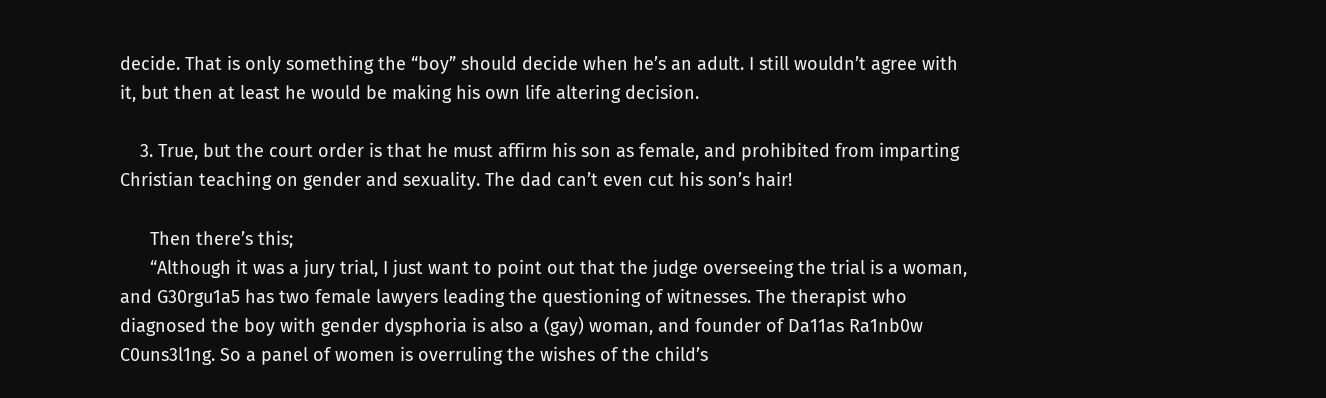decide. That is only something the “boy” should decide when he’s an adult. I still wouldn’t agree with it, but then at least he would be making his own life altering decision.

    3. True, but the court order is that he must affirm his son as female, and prohibited from imparting Christian teaching on gender and sexuality. The dad can’t even cut his son’s hair!

      Then there’s this;
      “Although it was a jury trial, I just want to point out that the judge overseeing the trial is a woman, and G30rgu1a5 has two female lawyers leading the questioning of witnesses. The therapist who diagnosed the boy with gender dysphoria is also a (gay) woman, and founder of Da11as Ra1nb0w C0uns3l1ng. So a panel of women is overruling the wishes of the child’s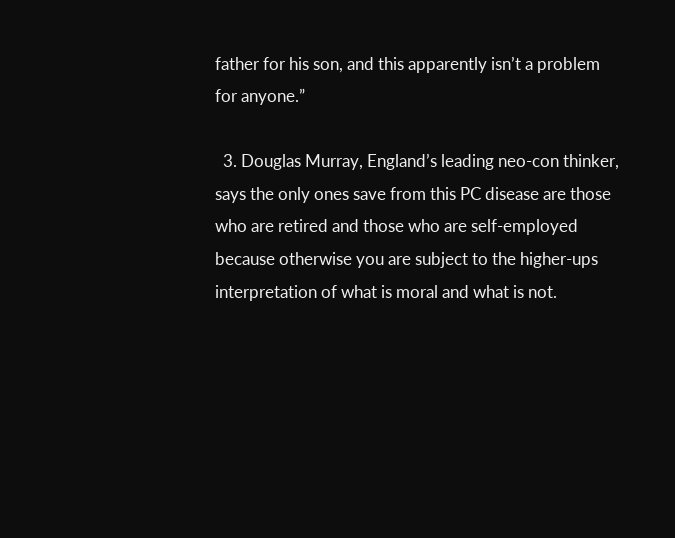father for his son, and this apparently isn’t a problem for anyone.”

  3. Douglas Murray, England’s leading neo-con thinker, says the only ones save from this PC disease are those who are retired and those who are self-employed because otherwise you are subject to the higher-ups interpretation of what is moral and what is not.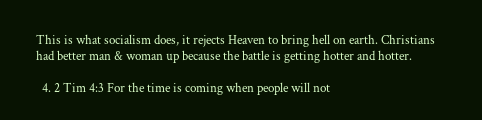This is what socialism does, it rejects Heaven to bring hell on earth. Christians had better man & woman up because the battle is getting hotter and hotter.

  4. 2 Tim 4:3 For the time is coming when people will not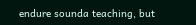endure sounda teaching, but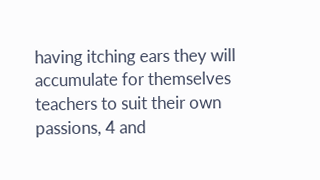having itching ears they will accumulate for themselves teachers to suit their own passions, 4 and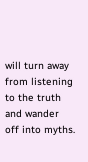will turn away from listening to the truth and wander off into myths.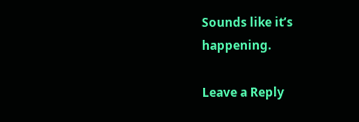Sounds like it’s happening.

Leave a Reply